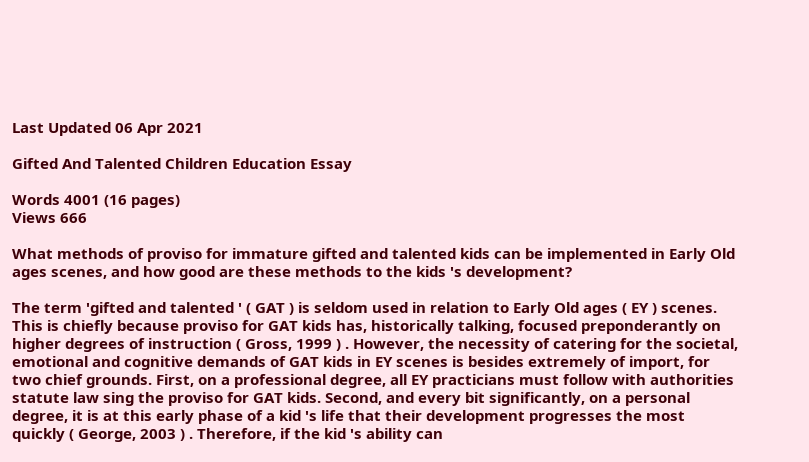Last Updated 06 Apr 2021

Gifted And Talented Children Education Essay

Words 4001 (16 pages)
Views 666

What methods of proviso for immature gifted and talented kids can be implemented in Early Old ages scenes, and how good are these methods to the kids 's development?

The term 'gifted and talented ' ( GAT ) is seldom used in relation to Early Old ages ( EY ) scenes. This is chiefly because proviso for GAT kids has, historically talking, focused preponderantly on higher degrees of instruction ( Gross, 1999 ) . However, the necessity of catering for the societal, emotional and cognitive demands of GAT kids in EY scenes is besides extremely of import, for two chief grounds. First, on a professional degree, all EY practicians must follow with authorities statute law sing the proviso for GAT kids. Second, and every bit significantly, on a personal degree, it is at this early phase of a kid 's life that their development progresses the most quickly ( George, 2003 ) . Therefore, if the kid 's ability can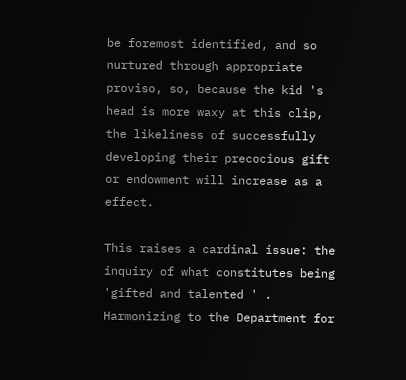be foremost identified, and so nurtured through appropriate proviso, so, because the kid 's head is more waxy at this clip, the likeliness of successfully developing their precocious gift or endowment will increase as a effect.

This raises a cardinal issue: the inquiry of what constitutes being 'gifted and talented ' . Harmonizing to the Department for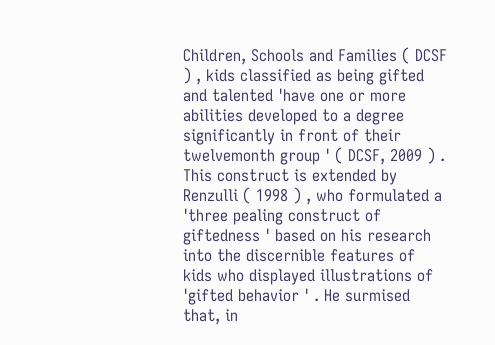Children, Schools and Families ( DCSF ) , kids classified as being gifted and talented 'have one or more abilities developed to a degree significantly in front of their twelvemonth group ' ( DCSF, 2009 ) . This construct is extended by Renzulli ( 1998 ) , who formulated a 'three pealing construct of giftedness ' based on his research into the discernible features of kids who displayed illustrations of 'gifted behavior ' . He surmised that, in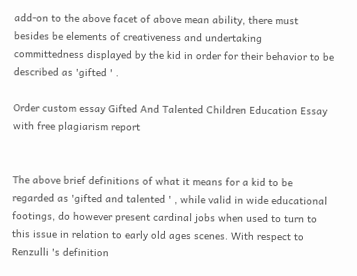add-on to the above facet of above mean ability, there must besides be elements of creativeness and undertaking committedness displayed by the kid in order for their behavior to be described as 'gifted ' .

Order custom essay Gifted And Talented Children Education Essay with free plagiarism report


The above brief definitions of what it means for a kid to be regarded as 'gifted and talented ' , while valid in wide educational footings, do however present cardinal jobs when used to turn to this issue in relation to early old ages scenes. With respect to Renzulli 's definition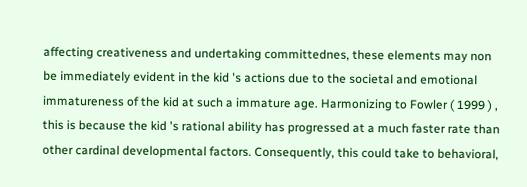affecting creativeness and undertaking committednes, these elements may non be immediately evident in the kid 's actions due to the societal and emotional immatureness of the kid at such a immature age. Harmonizing to Fowler ( 1999 ) , this is because the kid 's rational ability has progressed at a much faster rate than other cardinal developmental factors. Consequently, this could take to behavioral,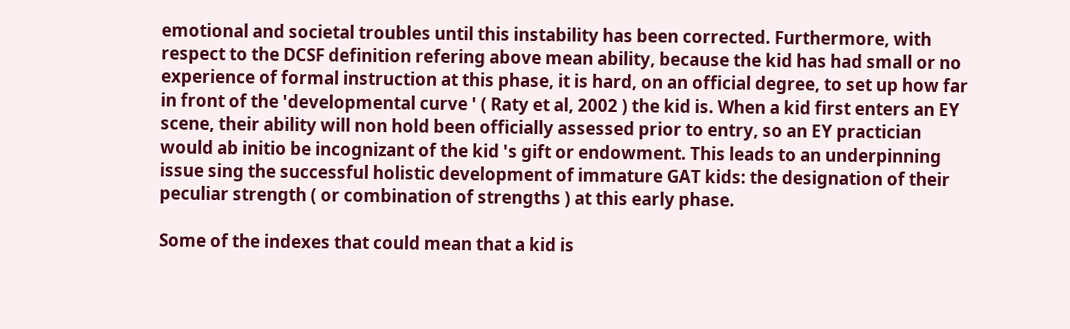emotional and societal troubles until this instability has been corrected. Furthermore, with respect to the DCSF definition refering above mean ability, because the kid has had small or no experience of formal instruction at this phase, it is hard, on an official degree, to set up how far in front of the 'developmental curve ' ( Raty et al, 2002 ) the kid is. When a kid first enters an EY scene, their ability will non hold been officially assessed prior to entry, so an EY practician would ab initio be incognizant of the kid 's gift or endowment. This leads to an underpinning issue sing the successful holistic development of immature GAT kids: the designation of their peculiar strength ( or combination of strengths ) at this early phase.

Some of the indexes that could mean that a kid is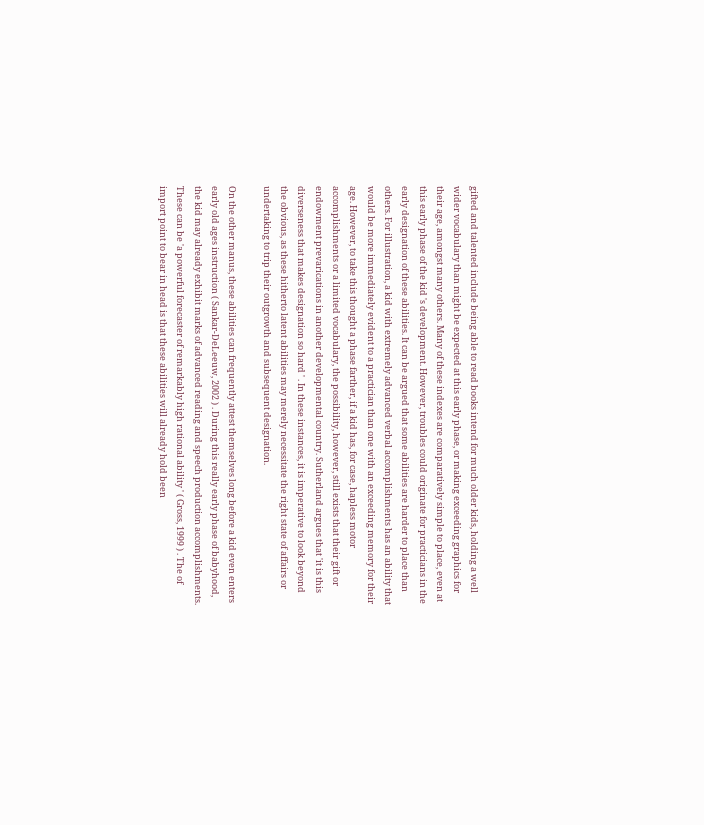gifted and talented include being able to read books intend for much older kids, holding a well wider vocabulary than might be expected at this early phase, or making exceeding graphics for their age, amongst many others. Many of these indexes are comparatively simple to place, even at this early phase of the kid 's development. However, troubles could originate for practicians in the early designation of these abilities. It can be argued that some abilities are harder to place than others. For illustration, a kid with extremely advanced verbal accomplishments has an ability that would be more immediately evident to a practician than one with an exceeding memory for their age. However, to take this thought a phase farther, if a kid has, for case, hapless motor accomplishments or a limited vocabulary, the possibility, however, still exists that their gift or endowment prevarications in another developmental country. Sutherland argues that 'it is this diverseness that makes designation so hard ' . In these instances, it is imperative to look beyond the obvious, as these hitherto latent abilities may merely necessitate the right state of affairs or undertaking to trip their outgrowth and subsequent designation.

On the other manus, these abilities can frequently attest themselves long before a kid even enters early old ages instruction ( Sankar-DeLeeuw, 2002 ) . During this really early phase of babyhood, the kid may already exhibit marks of advanced reading and speech production accomplishments. These can be 'a powerful forecaster of remarkably high rational ability ' ( Gross, 1999 ) . The of import point to bear in head is that these abilities will already hold been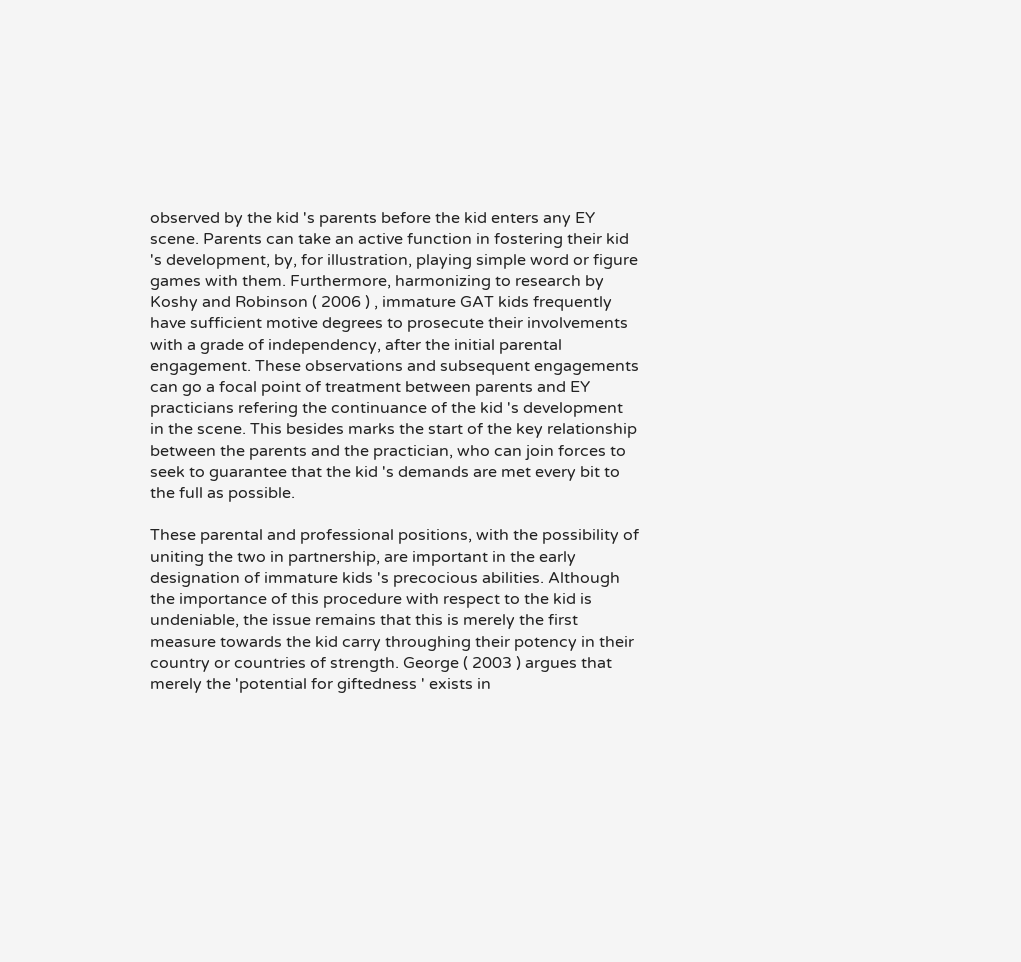observed by the kid 's parents before the kid enters any EY scene. Parents can take an active function in fostering their kid 's development, by, for illustration, playing simple word or figure games with them. Furthermore, harmonizing to research by Koshy and Robinson ( 2006 ) , immature GAT kids frequently have sufficient motive degrees to prosecute their involvements with a grade of independency, after the initial parental engagement. These observations and subsequent engagements can go a focal point of treatment between parents and EY practicians refering the continuance of the kid 's development in the scene. This besides marks the start of the key relationship between the parents and the practician, who can join forces to seek to guarantee that the kid 's demands are met every bit to the full as possible.

These parental and professional positions, with the possibility of uniting the two in partnership, are important in the early designation of immature kids 's precocious abilities. Although the importance of this procedure with respect to the kid is undeniable, the issue remains that this is merely the first measure towards the kid carry throughing their potency in their country or countries of strength. George ( 2003 ) argues that merely the 'potential for giftedness ' exists in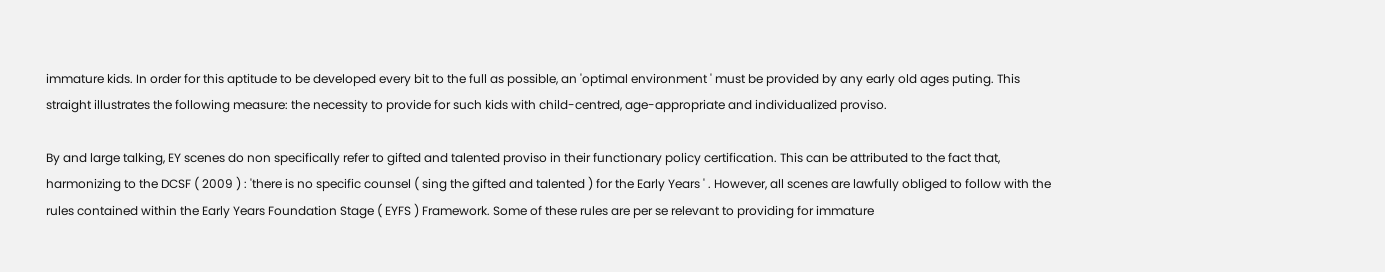immature kids. In order for this aptitude to be developed every bit to the full as possible, an 'optimal environment ' must be provided by any early old ages puting. This straight illustrates the following measure: the necessity to provide for such kids with child-centred, age-appropriate and individualized proviso.

By and large talking, EY scenes do non specifically refer to gifted and talented proviso in their functionary policy certification. This can be attributed to the fact that, harmonizing to the DCSF ( 2009 ) : 'there is no specific counsel ( sing the gifted and talented ) for the Early Years ' . However, all scenes are lawfully obliged to follow with the rules contained within the Early Years Foundation Stage ( EYFS ) Framework. Some of these rules are per se relevant to providing for immature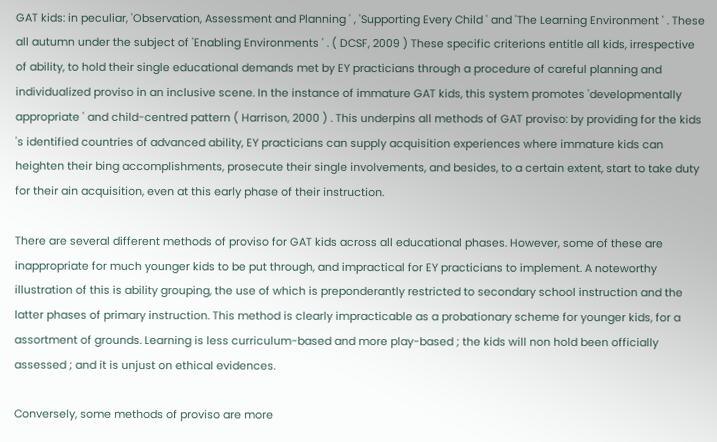GAT kids: in peculiar, 'Observation, Assessment and Planning ' , 'Supporting Every Child ' and 'The Learning Environment ' . These all autumn under the subject of 'Enabling Environments ' . ( DCSF, 2009 ) These specific criterions entitle all kids, irrespective of ability, to hold their single educational demands met by EY practicians through a procedure of careful planning and individualized proviso in an inclusive scene. In the instance of immature GAT kids, this system promotes 'developmentally appropriate ' and child-centred pattern ( Harrison, 2000 ) . This underpins all methods of GAT proviso: by providing for the kids 's identified countries of advanced ability, EY practicians can supply acquisition experiences where immature kids can heighten their bing accomplishments, prosecute their single involvements, and besides, to a certain extent, start to take duty for their ain acquisition, even at this early phase of their instruction.

There are several different methods of proviso for GAT kids across all educational phases. However, some of these are inappropriate for much younger kids to be put through, and impractical for EY practicians to implement. A noteworthy illustration of this is ability grouping, the use of which is preponderantly restricted to secondary school instruction and the latter phases of primary instruction. This method is clearly impracticable as a probationary scheme for younger kids, for a assortment of grounds. Learning is less curriculum-based and more play-based ; the kids will non hold been officially assessed ; and it is unjust on ethical evidences.

Conversely, some methods of proviso are more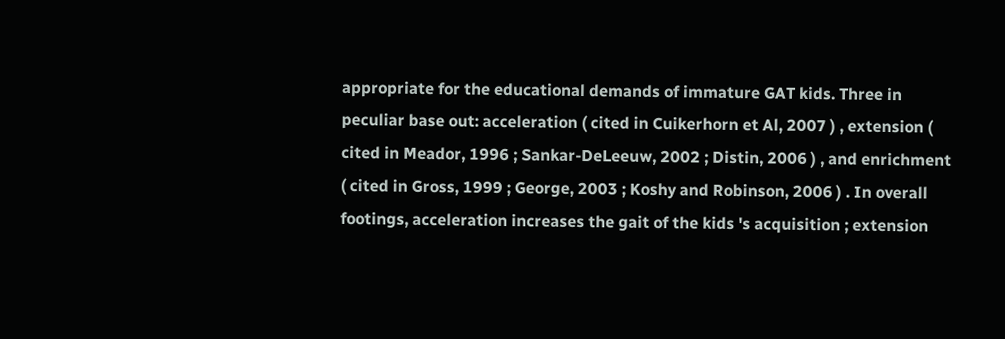appropriate for the educational demands of immature GAT kids. Three in peculiar base out: acceleration ( cited in Cuikerhorn et Al, 2007 ) , extension ( cited in Meador, 1996 ; Sankar-DeLeeuw, 2002 ; Distin, 2006 ) , and enrichment ( cited in Gross, 1999 ; George, 2003 ; Koshy and Robinson, 2006 ) . In overall footings, acceleration increases the gait of the kids 's acquisition ; extension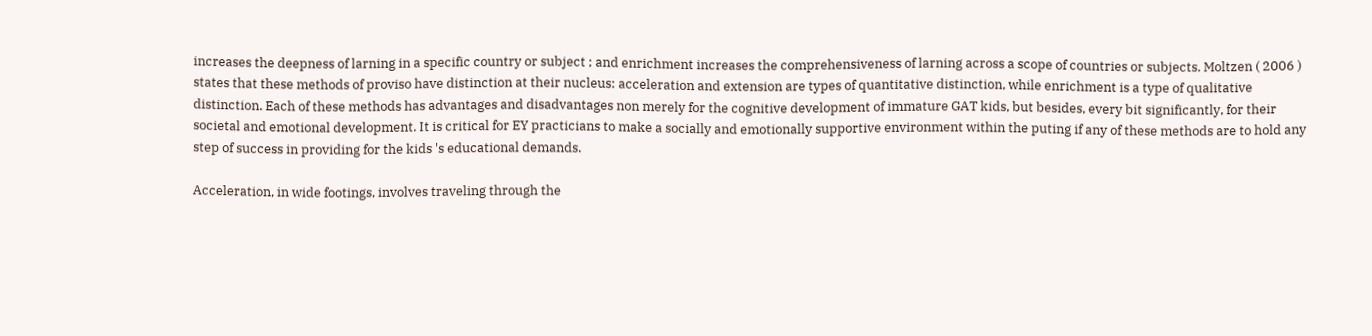increases the deepness of larning in a specific country or subject ; and enrichment increases the comprehensiveness of larning across a scope of countries or subjects. Moltzen ( 2006 ) states that these methods of proviso have distinction at their nucleus: acceleration and extension are types of quantitative distinction, while enrichment is a type of qualitative distinction. Each of these methods has advantages and disadvantages non merely for the cognitive development of immature GAT kids, but besides, every bit significantly, for their societal and emotional development. It is critical for EY practicians to make a socially and emotionally supportive environment within the puting if any of these methods are to hold any step of success in providing for the kids 's educational demands.

Acceleration, in wide footings, involves traveling through the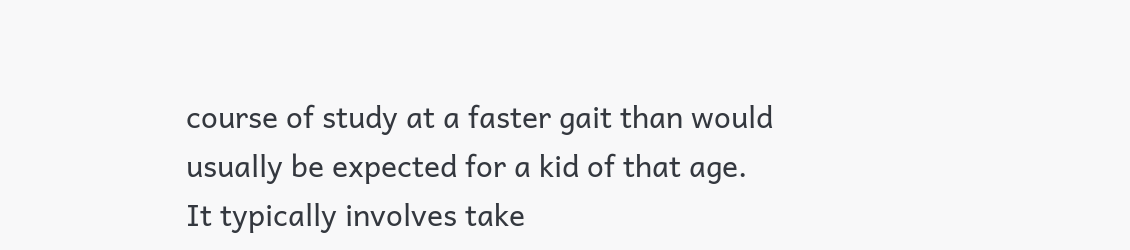course of study at a faster gait than would usually be expected for a kid of that age. It typically involves take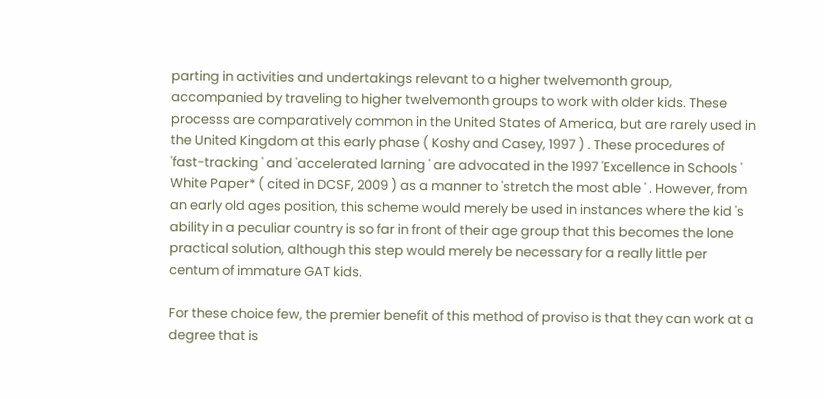parting in activities and undertakings relevant to a higher twelvemonth group, accompanied by traveling to higher twelvemonth groups to work with older kids. These processs are comparatively common in the United States of America, but are rarely used in the United Kingdom at this early phase ( Koshy and Casey, 1997 ) . These procedures of 'fast-tracking ' and 'accelerated larning ' are advocated in the 1997 'Excellence in Schools ' White Paper* ( cited in DCSF, 2009 ) as a manner to 'stretch the most able ' . However, from an early old ages position, this scheme would merely be used in instances where the kid 's ability in a peculiar country is so far in front of their age group that this becomes the lone practical solution, although this step would merely be necessary for a really little per centum of immature GAT kids.

For these choice few, the premier benefit of this method of proviso is that they can work at a degree that is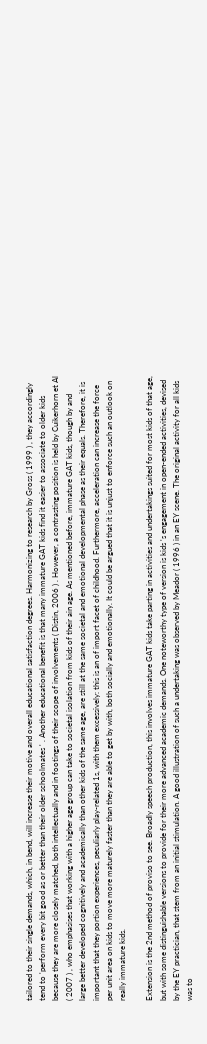tailored to their single demands, which, in bend, will increase their motive and overall educational satisfaction degrees. Harmonizing to research by Gross ( 1999 ) , they accordingly tend to 'perform every bit good as or better than their older schoolmates ' . Another educational benefit is that many immature GAT kids find it easier to associate to older kids because they are more closely matched, both intellectually and in footings of their scope of involvements ( Distin, 2006 ) . However, a contrasting position is held by Cuikerhorn et Al ( 2007 ) , who emphasises that working with a higher age group can take to societal isolation from kids of their ain age. As mentioned before, immature GAT kids, though by and large better developed cognitively and academically than other kids of the same age, are still at the same societal and emotional developmental phase as their equals. Therefore, it is important that they portion experiences, peculiarly play-related 1s, with them excessively: this is an of import facet of childhood. Furthermore, acceleration can increase the force per unit area on kids to move more maturely faster than they are able to get by with, both socially and emotionally. It could be argued that it is unjust to enforce such an outlook on really immature kids.

Extension is the 2nd method of proviso to see. Broadly speech production, this involves immature GAT kids take parting in activities and undertakings suited for most kids of that age, but with some distinguishable versions to provide for their more advanced academic demands. One noteworthy type of version is kids 's engagement in open-ended activities, devised by the EY practician, that stem from an initial stimulation. A good illustration of such a undertaking was observed by Meador ( 1996 ) in an EY scene. The original activity for all kids was to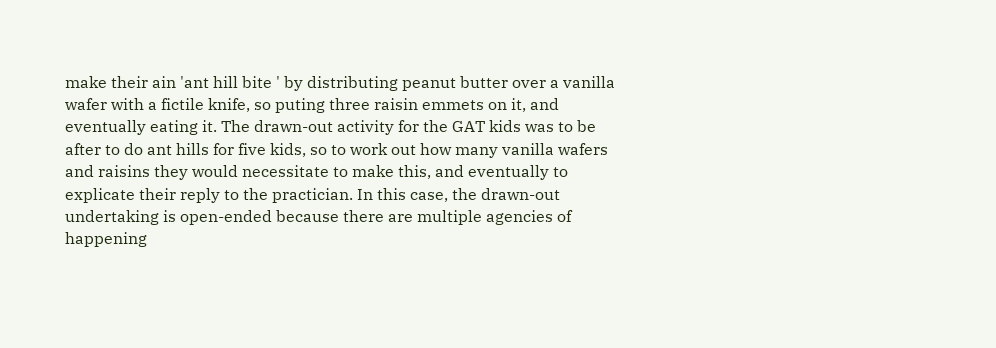make their ain 'ant hill bite ' by distributing peanut butter over a vanilla wafer with a fictile knife, so puting three raisin emmets on it, and eventually eating it. The drawn-out activity for the GAT kids was to be after to do ant hills for five kids, so to work out how many vanilla wafers and raisins they would necessitate to make this, and eventually to explicate their reply to the practician. In this case, the drawn-out undertaking is open-ended because there are multiple agencies of happening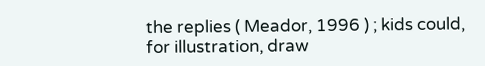the replies ( Meador, 1996 ) ; kids could, for illustration, draw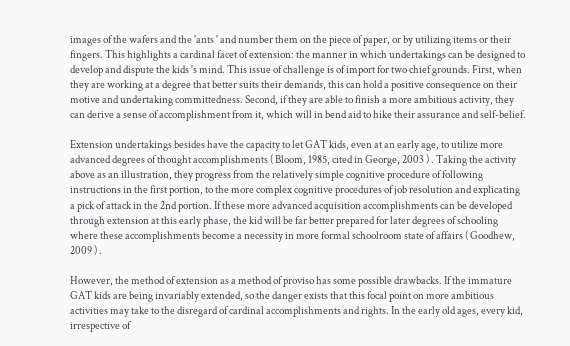images of the wafers and the 'ants ' and number them on the piece of paper, or by utilizing items or their fingers. This highlights a cardinal facet of extension: the manner in which undertakings can be designed to develop and dispute the kids 's mind. This issue of challenge is of import for two chief grounds. First, when they are working at a degree that better suits their demands, this can hold a positive consequence on their motive and undertaking committedness. Second, if they are able to finish a more ambitious activity, they can derive a sense of accomplishment from it, which will in bend aid to hike their assurance and self-belief.

Extension undertakings besides have the capacity to let GAT kids, even at an early age, to utilize more advanced degrees of thought accomplishments ( Bloom, 1985, cited in George, 2003 ) . Taking the activity above as an illustration, they progress from the relatively simple cognitive procedure of following instructions in the first portion, to the more complex cognitive procedures of job resolution and explicating a pick of attack in the 2nd portion. If these more advanced acquisition accomplishments can be developed through extension at this early phase, the kid will be far better prepared for later degrees of schooling where these accomplishments become a necessity in more formal schoolroom state of affairs ( Goodhew, 2009 ) .

However, the method of extension as a method of proviso has some possible drawbacks. If the immature GAT kids are being invariably extended, so the danger exists that this focal point on more ambitious activities may take to the disregard of cardinal accomplishments and rights. In the early old ages, every kid, irrespective of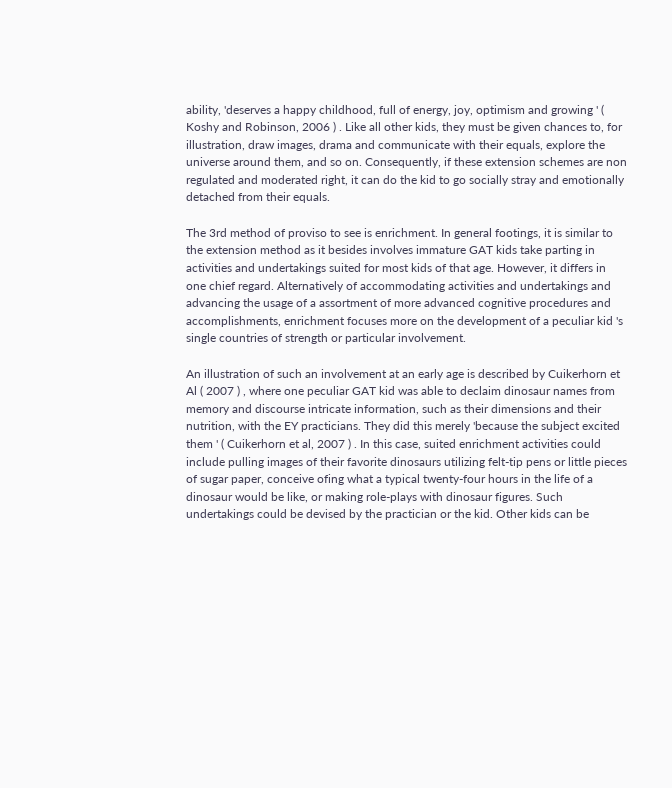ability, 'deserves a happy childhood, full of energy, joy, optimism and growing ' ( Koshy and Robinson, 2006 ) . Like all other kids, they must be given chances to, for illustration, draw images, drama and communicate with their equals, explore the universe around them, and so on. Consequently, if these extension schemes are non regulated and moderated right, it can do the kid to go socially stray and emotionally detached from their equals.

The 3rd method of proviso to see is enrichment. In general footings, it is similar to the extension method as it besides involves immature GAT kids take parting in activities and undertakings suited for most kids of that age. However, it differs in one chief regard. Alternatively of accommodating activities and undertakings and advancing the usage of a assortment of more advanced cognitive procedures and accomplishments, enrichment focuses more on the development of a peculiar kid 's single countries of strength or particular involvement.

An illustration of such an involvement at an early age is described by Cuikerhorn et Al ( 2007 ) , where one peculiar GAT kid was able to declaim dinosaur names from memory and discourse intricate information, such as their dimensions and their nutrition, with the EY practicians. They did this merely 'because the subject excited them ' ( Cuikerhorn et al, 2007 ) . In this case, suited enrichment activities could include pulling images of their favorite dinosaurs utilizing felt-tip pens or little pieces of sugar paper, conceive ofing what a typical twenty-four hours in the life of a dinosaur would be like, or making role-plays with dinosaur figures. Such undertakings could be devised by the practician or the kid. Other kids can be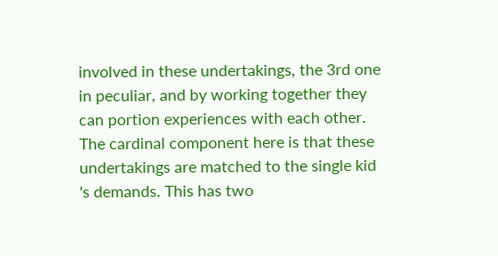involved in these undertakings, the 3rd one in peculiar, and by working together they can portion experiences with each other. The cardinal component here is that these undertakings are matched to the single kid 's demands. This has two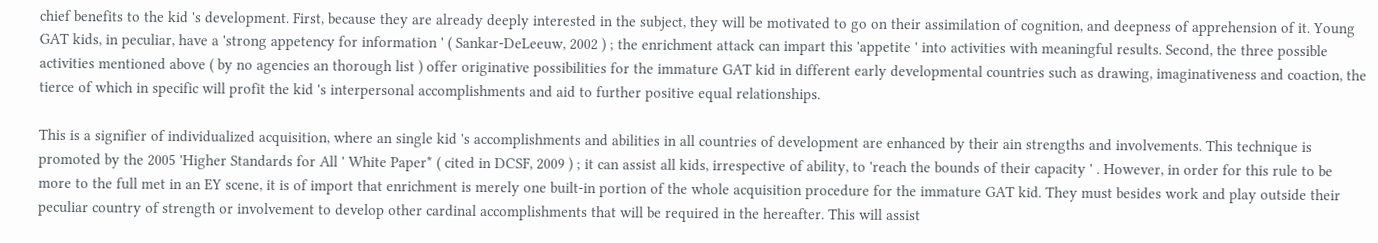chief benefits to the kid 's development. First, because they are already deeply interested in the subject, they will be motivated to go on their assimilation of cognition, and deepness of apprehension of it. Young GAT kids, in peculiar, have a 'strong appetency for information ' ( Sankar-DeLeeuw, 2002 ) ; the enrichment attack can impart this 'appetite ' into activities with meaningful results. Second, the three possible activities mentioned above ( by no agencies an thorough list ) offer originative possibilities for the immature GAT kid in different early developmental countries such as drawing, imaginativeness and coaction, the tierce of which in specific will profit the kid 's interpersonal accomplishments and aid to further positive equal relationships.

This is a signifier of individualized acquisition, where an single kid 's accomplishments and abilities in all countries of development are enhanced by their ain strengths and involvements. This technique is promoted by the 2005 'Higher Standards for All ' White Paper* ( cited in DCSF, 2009 ) ; it can assist all kids, irrespective of ability, to 'reach the bounds of their capacity ' . However, in order for this rule to be more to the full met in an EY scene, it is of import that enrichment is merely one built-in portion of the whole acquisition procedure for the immature GAT kid. They must besides work and play outside their peculiar country of strength or involvement to develop other cardinal accomplishments that will be required in the hereafter. This will assist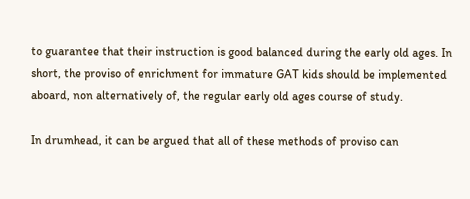to guarantee that their instruction is good balanced during the early old ages. In short, the proviso of enrichment for immature GAT kids should be implemented aboard, non alternatively of, the regular early old ages course of study.

In drumhead, it can be argued that all of these methods of proviso can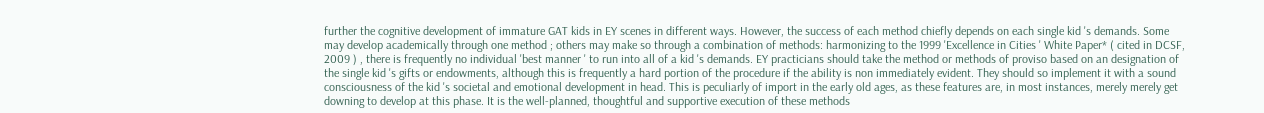further the cognitive development of immature GAT kids in EY scenes in different ways. However, the success of each method chiefly depends on each single kid 's demands. Some may develop academically through one method ; others may make so through a combination of methods: harmonizing to the 1999 'Excellence in Cities ' White Paper* ( cited in DCSF, 2009 ) , there is frequently no individual 'best manner ' to run into all of a kid 's demands. EY practicians should take the method or methods of proviso based on an designation of the single kid 's gifts or endowments, although this is frequently a hard portion of the procedure if the ability is non immediately evident. They should so implement it with a sound consciousness of the kid 's societal and emotional development in head. This is peculiarly of import in the early old ages, as these features are, in most instances, merely merely get downing to develop at this phase. It is the well-planned, thoughtful and supportive execution of these methods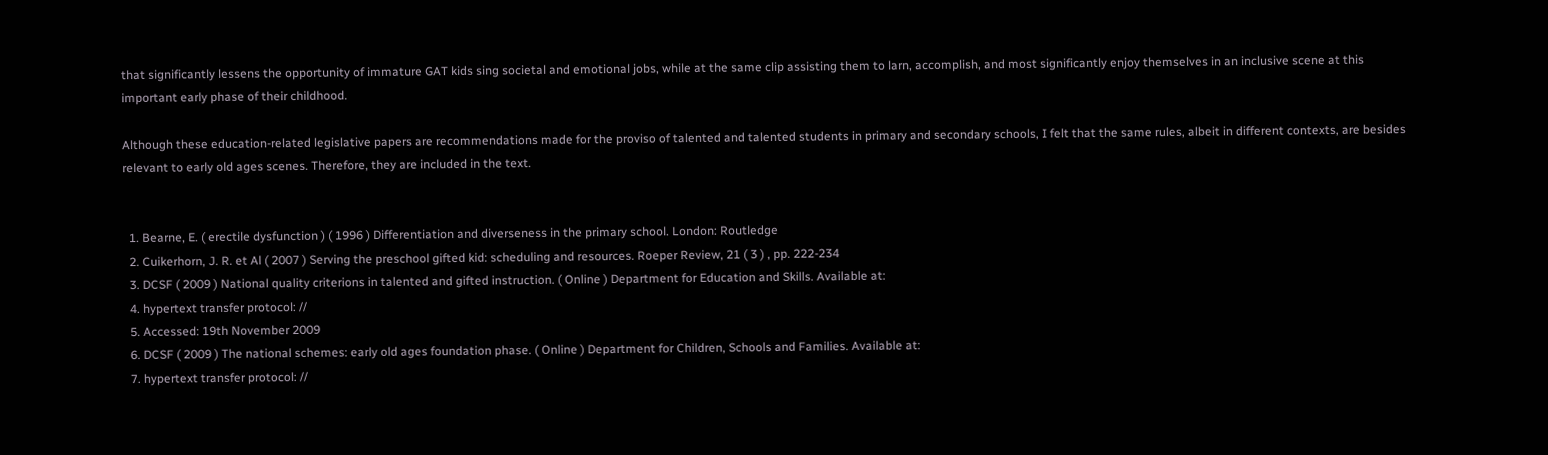that significantly lessens the opportunity of immature GAT kids sing societal and emotional jobs, while at the same clip assisting them to larn, accomplish, and most significantly enjoy themselves in an inclusive scene at this important early phase of their childhood.

Although these education-related legislative papers are recommendations made for the proviso of talented and talented students in primary and secondary schools, I felt that the same rules, albeit in different contexts, are besides relevant to early old ages scenes. Therefore, they are included in the text.


  1. Bearne, E. ( erectile dysfunction ) ( 1996 ) Differentiation and diverseness in the primary school. London: Routledge
  2. Cuikerhorn, J. R. et Al ( 2007 ) Serving the preschool gifted kid: scheduling and resources. Roeper Review, 21 ( 3 ) , pp. 222-234
  3. DCSF ( 2009 ) National quality criterions in talented and gifted instruction. ( Online ) Department for Education and Skills. Available at:
  4. hypertext transfer protocol: //
  5. Accessed: 19th November 2009
  6. DCSF ( 2009 ) The national schemes: early old ages foundation phase. ( Online ) Department for Children, Schools and Families. Available at:
  7. hypertext transfer protocol: //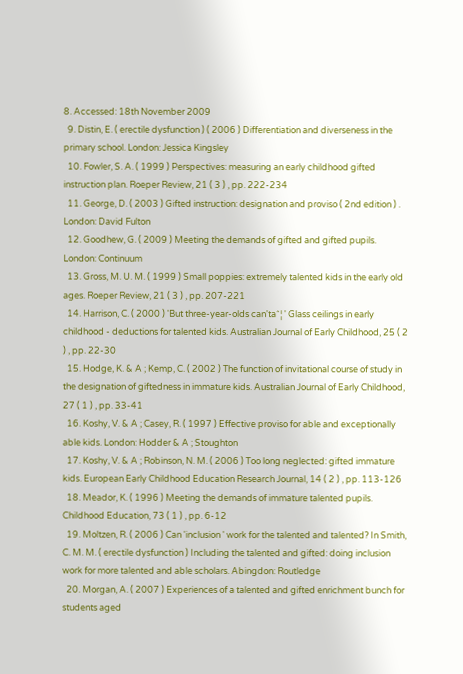8. Accessed: 18th November 2009
  9. Distin, E. ( erectile dysfunction ) ( 2006 ) Differentiation and diverseness in the primary school. London: Jessica Kingsley
  10. Fowler, S. A. ( 1999 ) Perspectives: measuring an early childhood gifted instruction plan. Roeper Review, 21 ( 3 ) , pp. 222-234
  11. George, D. ( 2003 ) Gifted instruction: designation and proviso ( 2nd edition ) . London: David Fulton
  12. Goodhew, G. ( 2009 ) Meeting the demands of gifted and gifted pupils. London: Continuum
  13. Gross, M. U. M. ( 1999 ) Small poppies: extremely talented kids in the early old ages. Roeper Review, 21 ( 3 ) , pp. 207-221
  14. Harrison, C. ( 2000 ) 'But three-year-olds can'taˆ¦ ' Glass ceilings in early childhood - deductions for talented kids. Australian Journal of Early Childhood, 25 ( 2 ) , pp. 22-30
  15. Hodge, K. & A ; Kemp, C. ( 2002 ) The function of invitational course of study in the designation of giftedness in immature kids. Australian Journal of Early Childhood, 27 ( 1 ) , pp. 33-41
  16. Koshy, V. & A ; Casey, R. ( 1997 ) Effective proviso for able and exceptionally able kids. London: Hodder & A ; Stoughton
  17. Koshy, V. & A ; Robinson, N. M. ( 2006 ) Too long neglected: gifted immature kids. European Early Childhood Education Research Journal, 14 ( 2 ) , pp. 113-126
  18. Meador, K. ( 1996 ) Meeting the demands of immature talented pupils. Childhood Education, 73 ( 1 ) , pp. 6-12
  19. Moltzen, R. ( 2006 ) Can 'inclusion ' work for the talented and talented? In Smith, C. M. M. ( erectile dysfunction ) Including the talented and gifted: doing inclusion work for more talented and able scholars. Abingdon: Routledge
  20. Morgan, A. ( 2007 ) Experiences of a talented and gifted enrichment bunch for students aged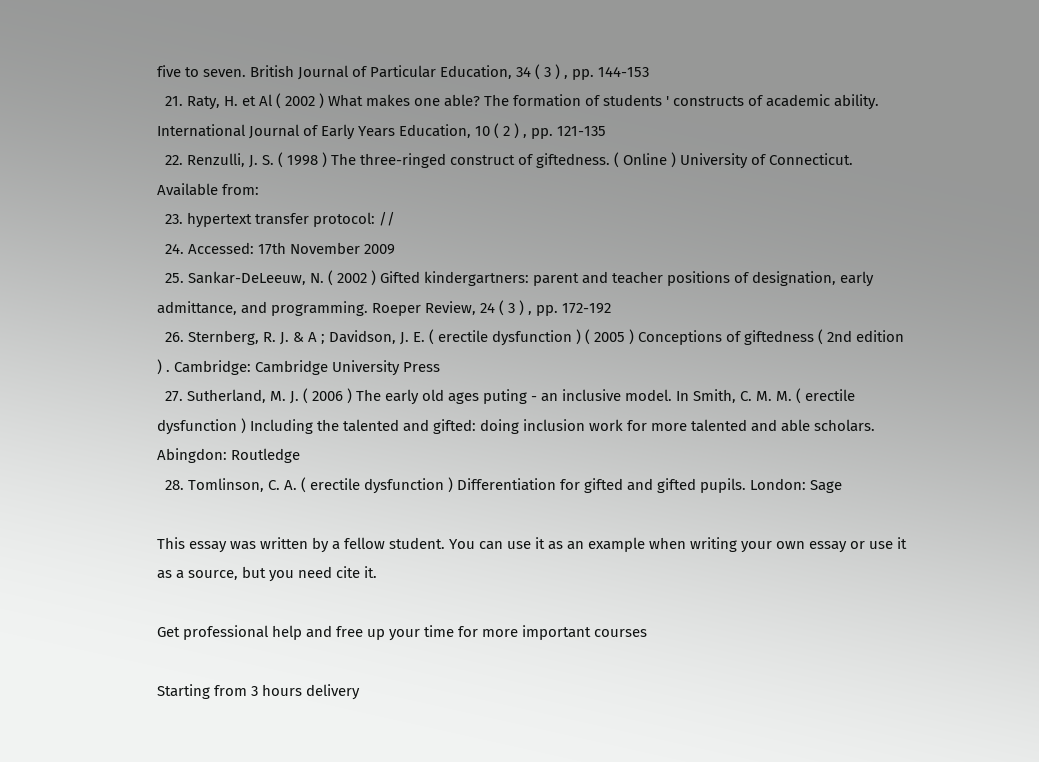five to seven. British Journal of Particular Education, 34 ( 3 ) , pp. 144-153
  21. Raty, H. et Al ( 2002 ) What makes one able? The formation of students ' constructs of academic ability. International Journal of Early Years Education, 10 ( 2 ) , pp. 121-135
  22. Renzulli, J. S. ( 1998 ) The three-ringed construct of giftedness. ( Online ) University of Connecticut. Available from:
  23. hypertext transfer protocol: //
  24. Accessed: 17th November 2009
  25. Sankar-DeLeeuw, N. ( 2002 ) Gifted kindergartners: parent and teacher positions of designation, early admittance, and programming. Roeper Review, 24 ( 3 ) , pp. 172-192
  26. Sternberg, R. J. & A ; Davidson, J. E. ( erectile dysfunction ) ( 2005 ) Conceptions of giftedness ( 2nd edition ) . Cambridge: Cambridge University Press
  27. Sutherland, M. J. ( 2006 ) The early old ages puting - an inclusive model. In Smith, C. M. M. ( erectile dysfunction ) Including the talented and gifted: doing inclusion work for more talented and able scholars. Abingdon: Routledge
  28. Tomlinson, C. A. ( erectile dysfunction ) Differentiation for gifted and gifted pupils. London: Sage

This essay was written by a fellow student. You can use it as an example when writing your own essay or use it as a source, but you need cite it.

Get professional help and free up your time for more important courses

Starting from 3 hours delivery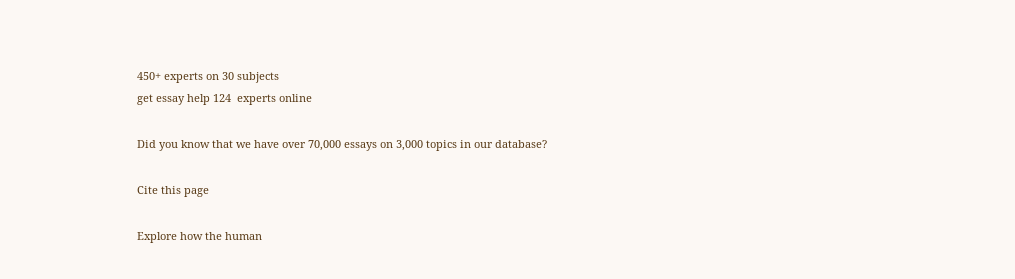450+ experts on 30 subjects
get essay help 124  experts online

Did you know that we have over 70,000 essays on 3,000 topics in our database?

Cite this page

Explore how the human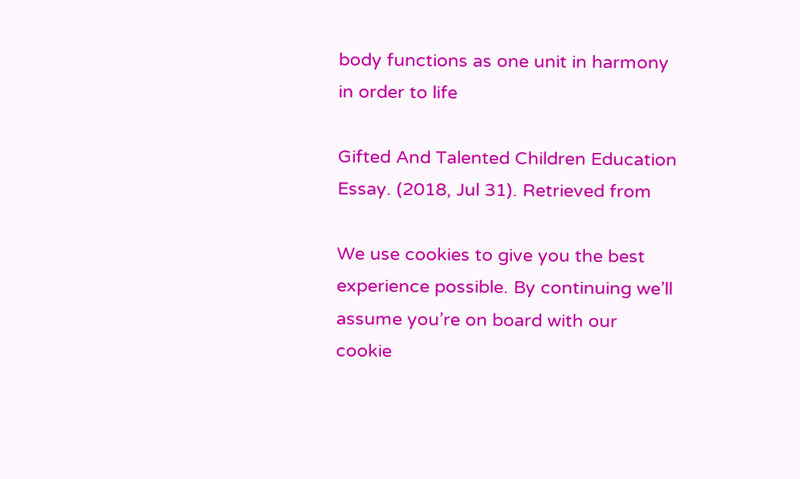body functions as one unit in harmony in order to life

Gifted And Talented Children Education Essay. (2018, Jul 31). Retrieved from

We use cookies to give you the best experience possible. By continuing we’ll assume you’re on board with our cookie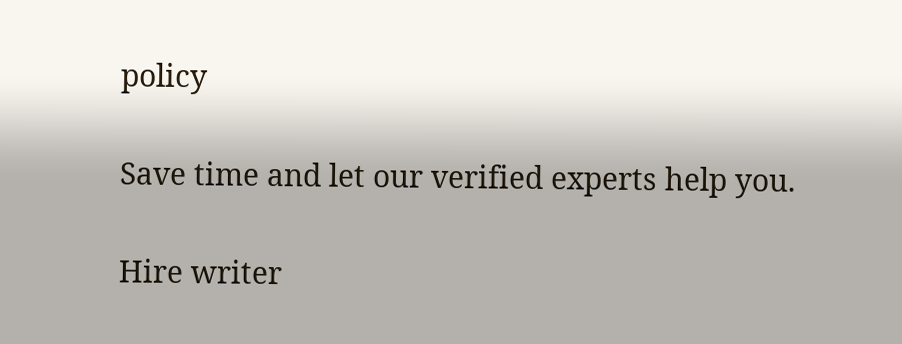policy

Save time and let our verified experts help you.

Hire writer